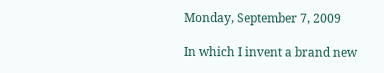Monday, September 7, 2009

In which I invent a brand new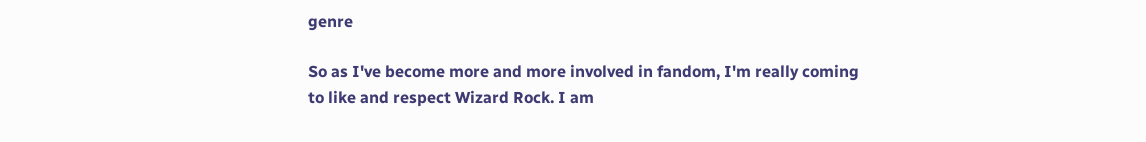genre

So as I've become more and more involved in fandom, I'm really coming to like and respect Wizard Rock. I am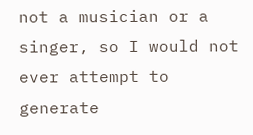not a musician or a singer, so I would not ever attempt to generate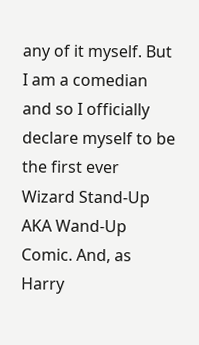any of it myself. But I am a comedian and so I officially declare myself to be the first ever Wizard Stand-Up AKA Wand-Up Comic. And, as Harry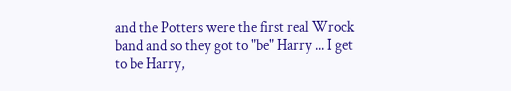and the Potters were the first real Wrock band and so they got to "be" Harry ... I get to be Harry,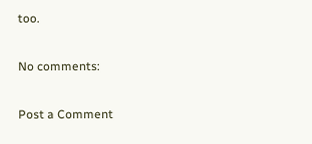too.

No comments:

Post a Comment